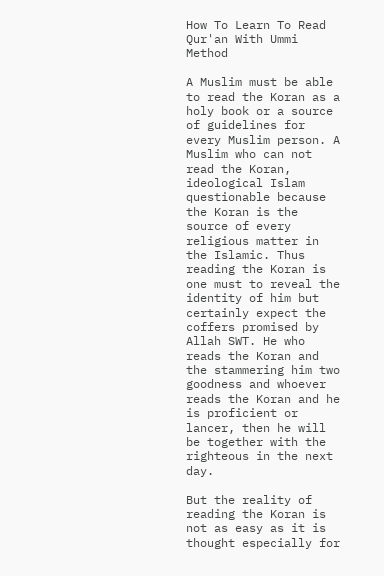How To Learn To Read Qur'an With Ummi Method

A Muslim must be able to read the Koran as a holy book or a source of guidelines for every Muslim person. A Muslim who can not read the Koran, ideological Islam questionable because the Koran is the source of every religious matter in the Islamic. Thus reading the Koran is one must to reveal the identity of him but certainly expect the coffers promised by Allah SWT. He who reads the Koran and the stammering him two goodness and whoever reads the Koran and he is proficient or lancer, then he will be together with the righteous in the next day.

But the reality of reading the Koran is not as easy as it is thought especially for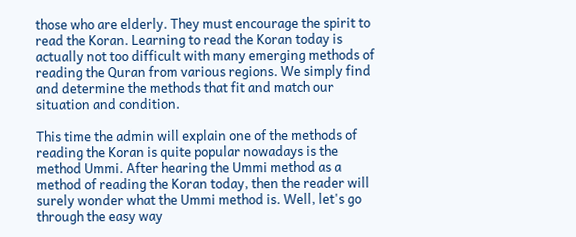those who are elderly. They must encourage the spirit to read the Koran. Learning to read the Koran today is actually not too difficult with many emerging methods of reading the Quran from various regions. We simply find and determine the methods that fit and match our situation and condition.

This time the admin will explain one of the methods of reading the Koran is quite popular nowadays is the method Ummi. After hearing the Ummi method as a method of reading the Koran today, then the reader will surely wonder what the Ummi method is. Well, let's go through the easy way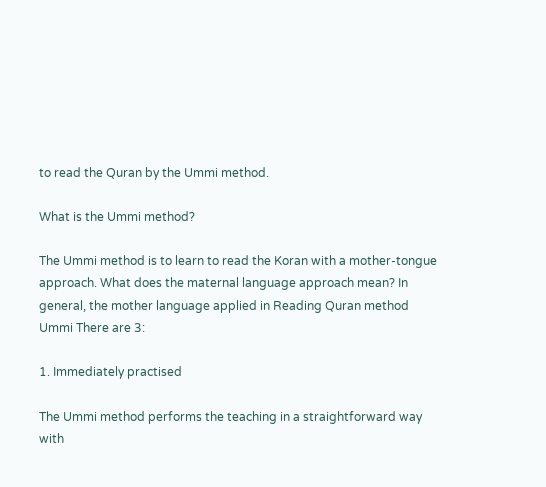to read the Quran by the Ummi method.

What is the Ummi method?

The Ummi method is to learn to read the Koran with a mother-tongue approach. What does the maternal language approach mean? In general, the mother language applied in Reading Quran method Ummi There are 3:

1. Immediately practised

The Ummi method performs the teaching in a straightforward way with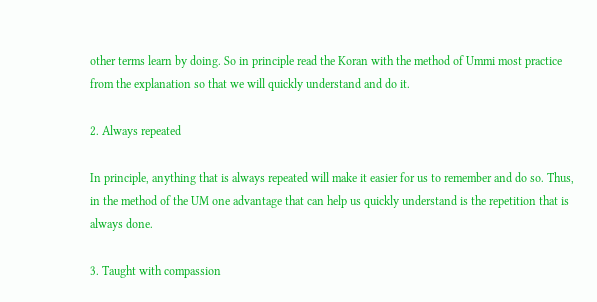other terms learn by doing. So in principle read the Koran with the method of Ummi most practice from the explanation so that we will quickly understand and do it.

2. Always repeated

In principle, anything that is always repeated will make it easier for us to remember and do so. Thus, in the method of the UM one advantage that can help us quickly understand is the repetition that is always done.

3. Taught with compassion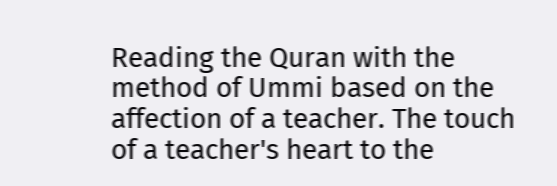Reading the Quran with the method of Ummi based on the affection of a teacher. The touch of a teacher's heart to the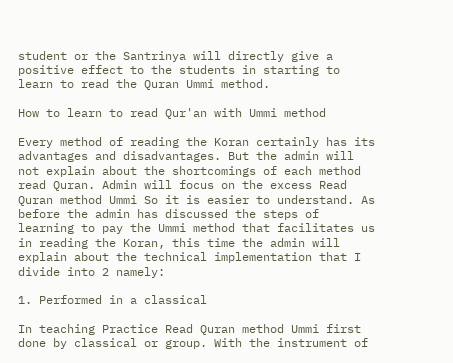student or the Santrinya will directly give a positive effect to the students in starting to learn to read the Quran Ummi method.

How to learn to read Qur'an with Ummi method

Every method of reading the Koran certainly has its advantages and disadvantages. But the admin will not explain about the shortcomings of each method read Quran. Admin will focus on the excess Read Quran method Ummi So it is easier to understand. As before the admin has discussed the steps of learning to pay the Ummi method that facilitates us in reading the Koran, this time the admin will explain about the technical implementation that I divide into 2 namely:

1. Performed in a classical

In teaching Practice Read Quran method Ummi first done by classical or group. With the instrument of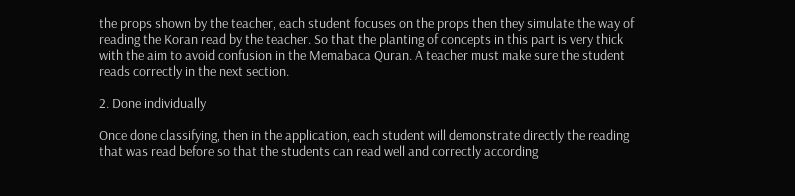the props shown by the teacher, each student focuses on the props then they simulate the way of reading the Koran read by the teacher. So that the planting of concepts in this part is very thick with the aim to avoid confusion in the Memabaca Quran. A teacher must make sure the student reads correctly in the next section.

2. Done individually

Once done classifying, then in the application, each student will demonstrate directly the reading that was read before so that the students can read well and correctly according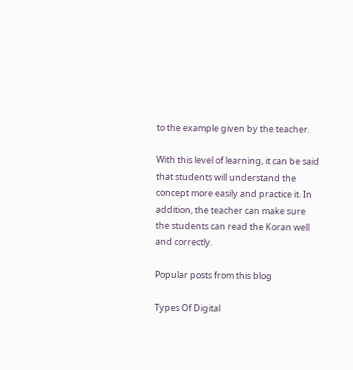to the example given by the teacher.

With this level of learning, it can be said that students will understand the concept more easily and practice it. In addition, the teacher can make sure the students can read the Koran well and correctly.

Popular posts from this blog

Types Of Digital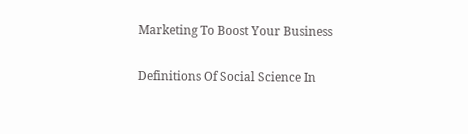Marketing To Boost Your Business

Definitions Of Social Science In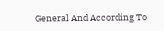General And According To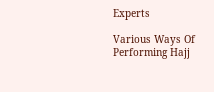Experts

Various Ways Of Performing Hajj